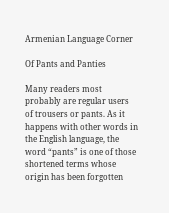Armenian Language Corner

Of Pants and Panties

Many readers most probably are regular users of trousers or pants. As it happens with other words in the English language, the word “pants” is one of those shortened terms whose origin has been forgotten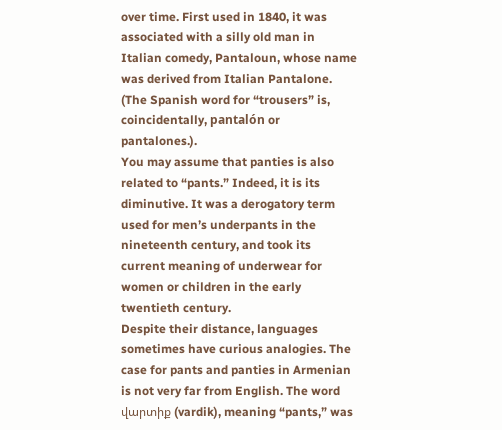over time. First used in 1840, it was associated with a silly old man in Italian comedy, Pantaloun, whose name was derived from Italian Pantalone. (The Spanish word for “trousers” is, coincidentally, pantalón or pantalones.).
You may assume that panties is also related to “pants.” Indeed, it is its diminutive. It was a derogatory term used for men’s underpants in the nineteenth century, and took its current meaning of underwear for women or children in the early twentieth century.
Despite their distance, languages sometimes have curious analogies. The case for pants and panties in Armenian is not very far from English. The word վարտիք (vardik), meaning “pants,” was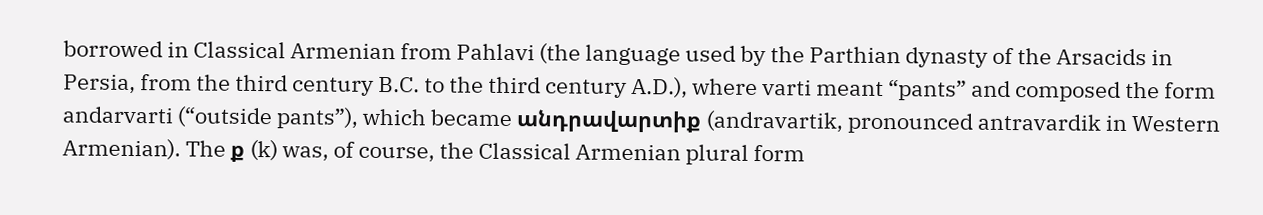borrowed in Classical Armenian from Pahlavi (the language used by the Parthian dynasty of the Arsacids in Persia, from the third century B.C. to the third century A.D.), where varti meant “pants” and composed the form andarvarti (“outside pants”), which became անդրավարտիք (andravartik, pronounced antravardik in Western Armenian). The ք (k) was, of course, the Classical Armenian plural form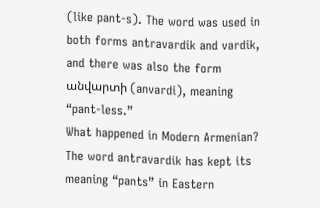(like pant-s). The word was used in both forms antravardik and vardik, and there was also the form անվարտի (anvardi), meaning “pant-less.”
What happened in Modern Armenian? The word antravardik has kept its meaning “pants” in Eastern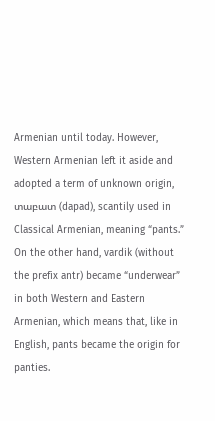Armenian until today. However, Western Armenian left it aside and adopted a term of unknown origin, տաբատ (dapad), scantily used in Classical Armenian, meaning “pants.” On the other hand, vardik (without the prefix antr) became “underwear” in both Western and Eastern Armenian, which means that, like in English, pants became the origin for panties.